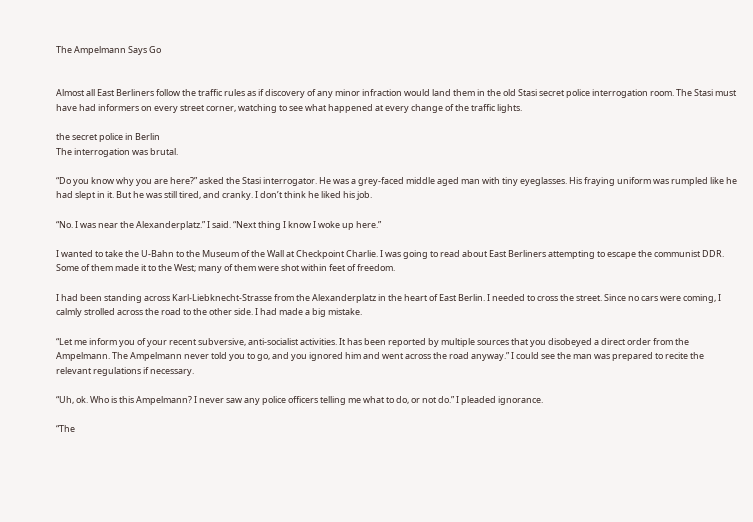The Ampelmann Says Go


Almost all East Berliners follow the traffic rules as if discovery of any minor infraction would land them in the old Stasi secret police interrogation room. The Stasi must have had informers on every street corner, watching to see what happened at every change of the traffic lights.

the secret police in Berlin
The interrogation was brutal.

“Do you know why you are here?” asked the Stasi interrogator. He was a grey-faced middle aged man with tiny eyeglasses. His fraying uniform was rumpled like he had slept in it. But he was still tired, and cranky. I don’t think he liked his job.

“No. I was near the Alexanderplatz.” I said. “Next thing I know I woke up here.”

I wanted to take the U-Bahn to the Museum of the Wall at Checkpoint Charlie. I was going to read about East Berliners attempting to escape the communist DDR. Some of them made it to the West; many of them were shot within feet of freedom.

I had been standing across Karl-Liebknecht-Strasse from the Alexanderplatz in the heart of East Berlin. I needed to cross the street. Since no cars were coming, I calmly strolled across the road to the other side. I had made a big mistake.

“Let me inform you of your recent subversive, anti-socialist activities. It has been reported by multiple sources that you disobeyed a direct order from the Ampelmann. The Ampelmann never told you to go, and you ignored him and went across the road anyway.” I could see the man was prepared to recite the relevant regulations if necessary.

“Uh, ok. Who is this Ampelmann? I never saw any police officers telling me what to do, or not do.” I pleaded ignorance.

“The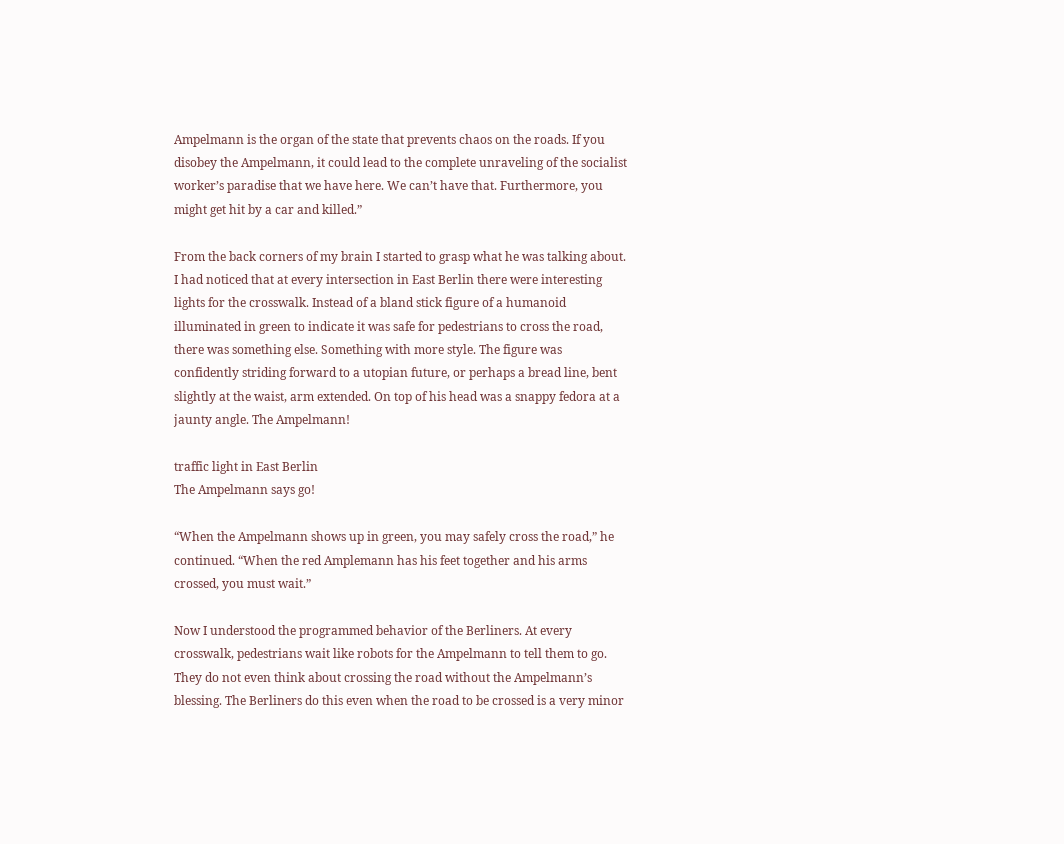Ampelmann is the organ of the state that prevents chaos on the roads. If you disobey the Ampelmann, it could lead to the complete unraveling of the socialist worker’s paradise that we have here. We can’t have that. Furthermore, you might get hit by a car and killed.”

From the back corners of my brain I started to grasp what he was talking about. I had noticed that at every intersection in East Berlin there were interesting lights for the crosswalk. Instead of a bland stick figure of a humanoid illuminated in green to indicate it was safe for pedestrians to cross the road, there was something else. Something with more style. The figure was confidently striding forward to a utopian future, or perhaps a bread line, bent slightly at the waist, arm extended. On top of his head was a snappy fedora at a jaunty angle. The Ampelmann!

traffic light in East Berlin
The Ampelmann says go!

“When the Ampelmann shows up in green, you may safely cross the road,” he continued. “When the red Amplemann has his feet together and his arms crossed, you must wait.”

Now I understood the programmed behavior of the Berliners. At every crosswalk, pedestrians wait like robots for the Ampelmann to tell them to go. They do not even think about crossing the road without the Ampelmann’s blessing. The Berliners do this even when the road to be crossed is a very minor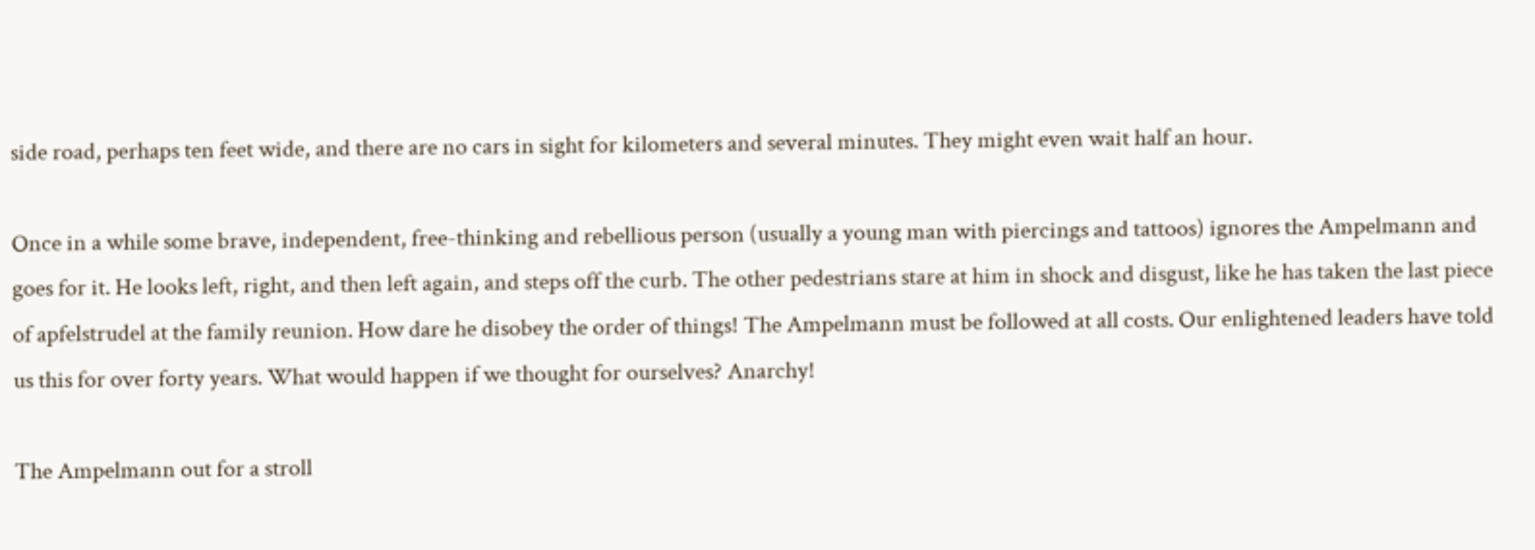side road, perhaps ten feet wide, and there are no cars in sight for kilometers and several minutes. They might even wait half an hour.

Once in a while some brave, independent, free-thinking and rebellious person (usually a young man with piercings and tattoos) ignores the Ampelmann and goes for it. He looks left, right, and then left again, and steps off the curb. The other pedestrians stare at him in shock and disgust, like he has taken the last piece of apfelstrudel at the family reunion. How dare he disobey the order of things! The Ampelmann must be followed at all costs. Our enlightened leaders have told us this for over forty years. What would happen if we thought for ourselves? Anarchy!

The Ampelmann out for a stroll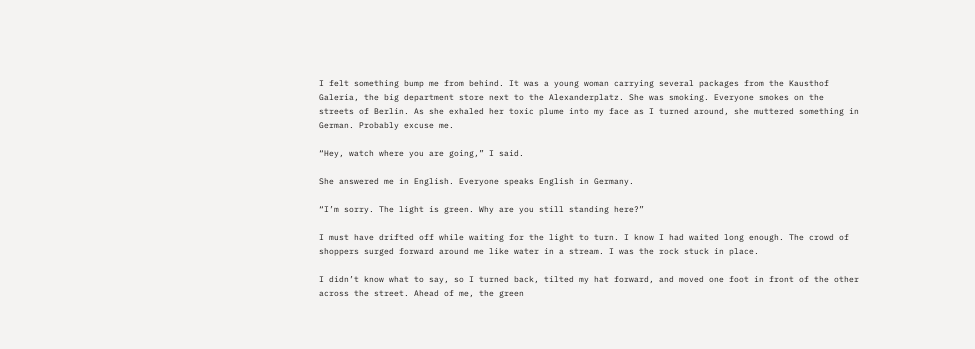I felt something bump me from behind. It was a young woman carrying several packages from the Kausthof Galeria, the big department store next to the Alexanderplatz. She was smoking. Everyone smokes on the streets of Berlin. As she exhaled her toxic plume into my face as I turned around, she muttered something in German. Probably excuse me.

“Hey, watch where you are going,” I said.

She answered me in English. Everyone speaks English in Germany.

“I’m sorry. The light is green. Why are you still standing here?”

I must have drifted off while waiting for the light to turn. I know I had waited long enough. The crowd of shoppers surged forward around me like water in a stream. I was the rock stuck in place.

I didn’t know what to say, so I turned back, tilted my hat forward, and moved one foot in front of the other across the street. Ahead of me, the green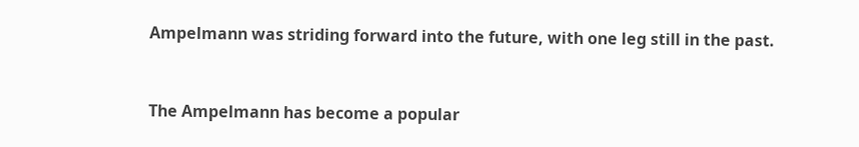Ampelmann was striding forward into the future, with one leg still in the past.


The Ampelmann has become a popular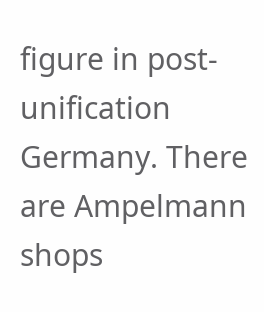figure in post-unification Germany. There are Ampelmann shops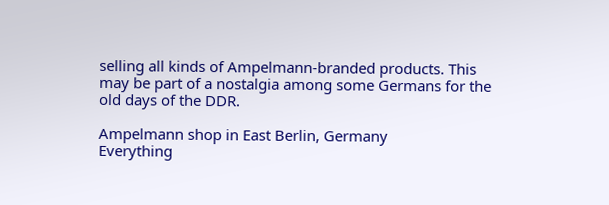selling all kinds of Ampelmann-branded products. This may be part of a nostalgia among some Germans for the old days of the DDR.

Ampelmann shop in East Berlin, Germany
Everything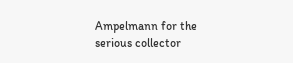Ampelmann for the serious collector